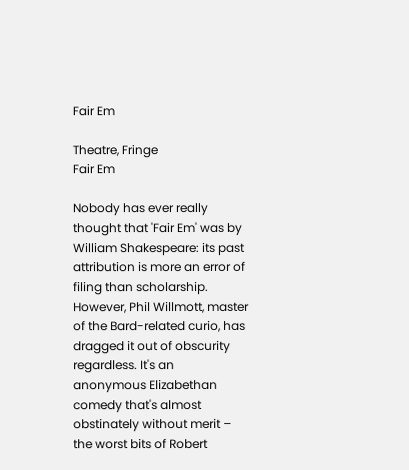Fair Em

Theatre, Fringe
Fair Em

Nobody has ever really thought that 'Fair Em' was by William Shakespeare: its past attribution is more an error of filing than scholarship. However, Phil Willmott, master of the Bard-related curio, has dragged it out of obscurity regardless. It's an anonymous Elizabethan comedy that's almost obstinately without merit – the worst bits of Robert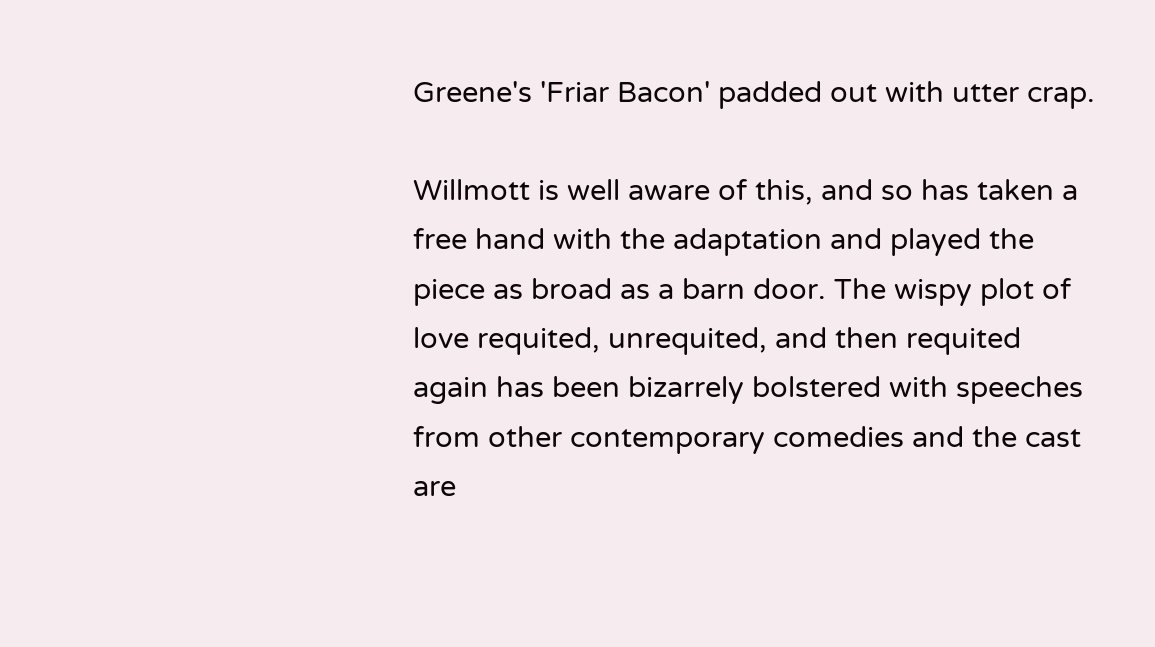Greene's 'Friar Bacon' padded out with utter crap.

Willmott is well aware of this, and so has taken a free hand with the adaptation and played the piece as broad as a barn door. The wispy plot of love requited, unrequited, and then requited again has been bizarrely bolstered with speeches from other contemporary comedies and the cast are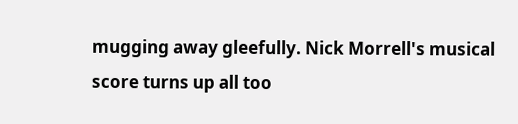mugging away gleefully. Nick Morrell's musical score turns up all too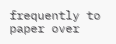frequently to paper over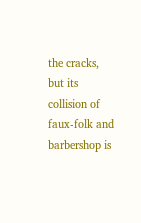the cracks, but its collision of faux-folk and barbershop is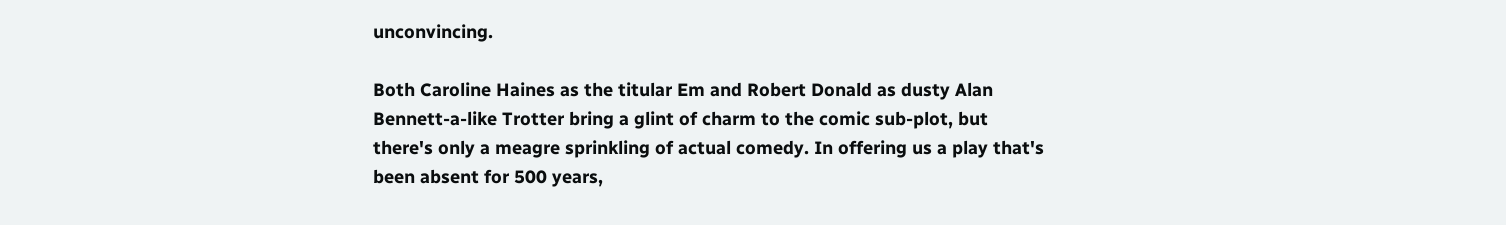unconvincing.

Both Caroline Haines as the titular Em and Robert Donald as dusty Alan Bennett-a-like Trotter bring a glint of charm to the comic sub-plot, but there's only a meagre sprinkling of actual comedy. In offering us a play that's been absent for 500 years,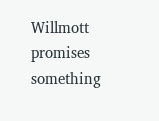Willmott promises something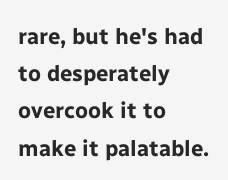rare, but he's had to desperately overcook it to make it palatable.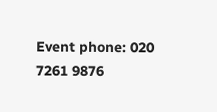Event phone: 020 7261 9876